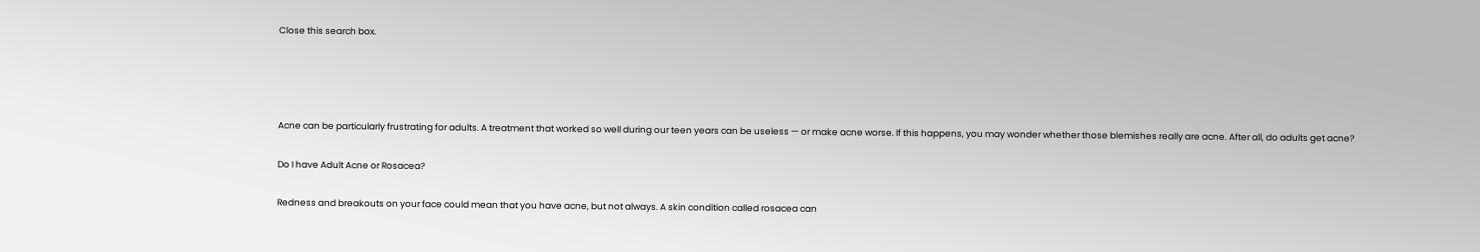Close this search box.




Acne can be particularly frustrating for adults. A treatment that worked so well during our teen years can be useless — or make acne worse. If this happens, you may wonder whether those blemishes really are acne. After all, do adults get acne?

Do I have Adult Acne or Rosacea?

Redness and breakouts on your face could mean that you have acne, but not always. A skin condition called rosacea can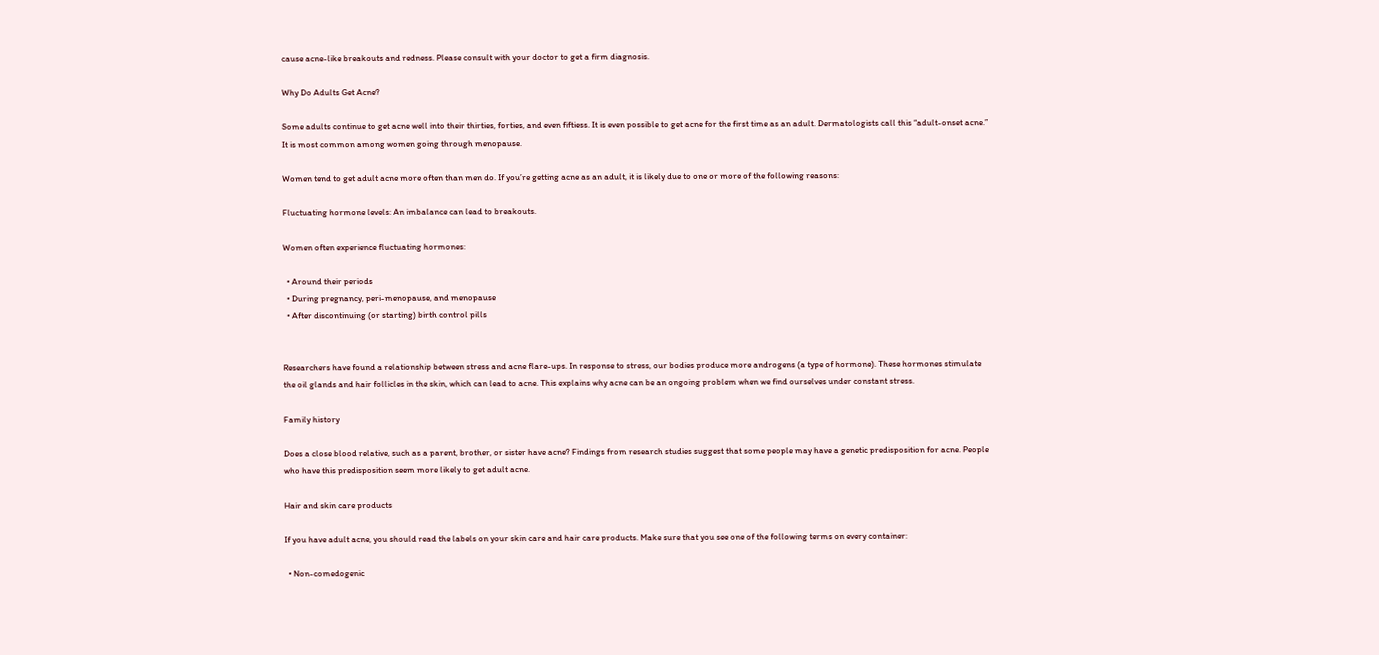cause acne-like breakouts and redness. Please consult with your doctor to get a firm diagnosis.

Why Do Adults Get Acne?

Some adults continue to get acne well into their thirties, forties, and even fiftiess. It is even possible to get acne for the first time as an adult. Dermatologists call this “adult-onset acne.” It is most common among women going through menopause.

Women tend to get adult acne more often than men do. If you’re getting acne as an adult, it is likely due to one or more of the following reasons:

Fluctuating hormone levels: An imbalance can lead to breakouts.

Women often experience fluctuating hormones:

  • Around their periods
  • During pregnancy, peri-menopause, and menopause
  • After discontinuing (or starting) birth control pills


Researchers have found a relationship between stress and acne flare-ups. In response to stress, our bodies produce more androgens (a type of hormone). These hormones stimulate the oil glands and hair follicles in the skin, which can lead to acne. This explains why acne can be an ongoing problem when we find ourselves under constant stress.

Family history

Does a close blood relative, such as a parent, brother, or sister have acne? Findings from research studies suggest that some people may have a genetic predisposition for acne. People who have this predisposition seem more likely to get adult acne.

Hair and skin care products

If you have adult acne, you should read the labels on your skin care and hair care products. Make sure that you see one of the following terms on every container:

  • Non-comedogenic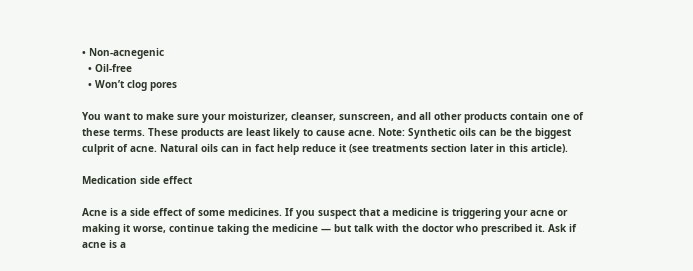• Non-acnegenic
  • Oil-free
  • Won’t clog pores

You want to make sure your moisturizer, cleanser, sunscreen, and all other products contain one of these terms. These products are least likely to cause acne. Note: Synthetic oils can be the biggest culprit of acne. Natural oils can in fact help reduce it (see treatments section later in this article).

Medication side effect

Acne is a side effect of some medicines. If you suspect that a medicine is triggering your acne or making it worse, continue taking the medicine — but talk with the doctor who prescribed it. Ask if acne is a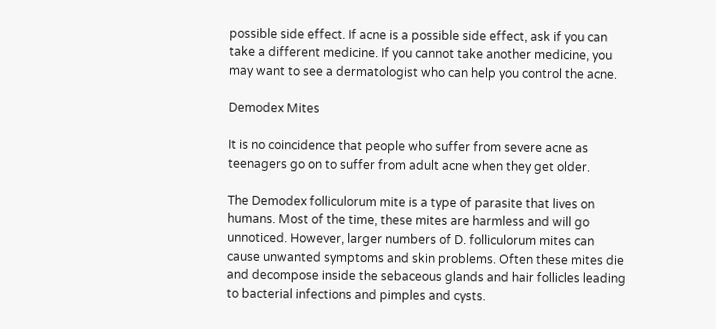possible side effect. If acne is a possible side effect, ask if you can take a different medicine. If you cannot take another medicine, you may want to see a dermatologist who can help you control the acne.

Demodex Mites

It is no coincidence that people who suffer from severe acne as teenagers go on to suffer from adult acne when they get older.

The Demodex folliculorum mite is a type of parasite that lives on humans. Most of the time, these mites are harmless and will go unnoticed. However, larger numbers of D. folliculorum mites can cause unwanted symptoms and skin problems. Often these mites die and decompose inside the sebaceous glands and hair follicles leading to bacterial infections and pimples and cysts.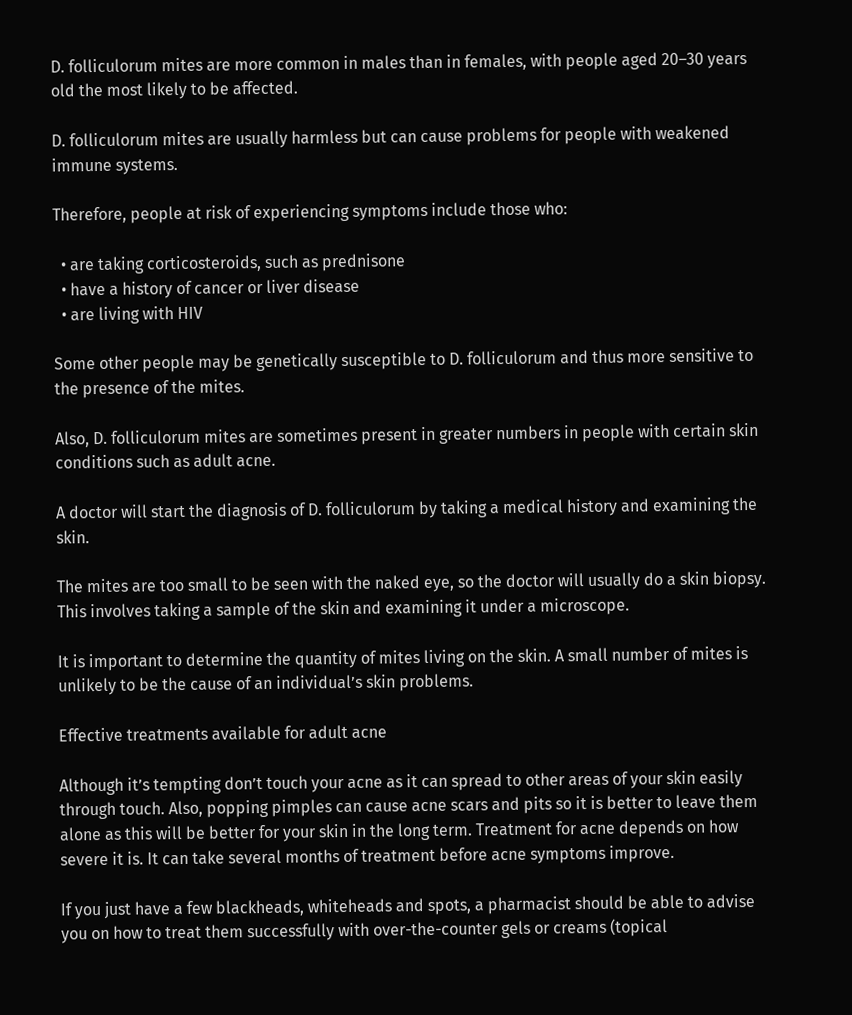D. folliculorum mites are more common in males than in females, with people aged 20–30 years old the most likely to be affected.

D. folliculorum mites are usually harmless but can cause problems for people with weakened immune systems.

Therefore, people at risk of experiencing symptoms include those who:

  • are taking corticosteroids, such as prednisone
  • have a history of cancer or liver disease
  • are living with HIV

Some other people may be genetically susceptible to D. folliculorum and thus more sensitive to the presence of the mites.

Also, D. folliculorum mites are sometimes present in greater numbers in people with certain skin conditions such as adult acne.

A doctor will start the diagnosis of D. folliculorum by taking a medical history and examining the skin.

The mites are too small to be seen with the naked eye, so the doctor will usually do a skin biopsy. This involves taking a sample of the skin and examining it under a microscope.

It is important to determine the quantity of mites living on the skin. A small number of mites is unlikely to be the cause of an individual’s skin problems.

Effective treatments available for adult acne

Although it’s tempting don’t touch your acne as it can spread to other areas of your skin easily through touch. Also, popping pimples can cause acne scars and pits so it is better to leave them alone as this will be better for your skin in the long term. Treatment for acne depends on how severe it is. It can take several months of treatment before acne symptoms improve.

If you just have a few blackheads, whiteheads and spots, a pharmacist should be able to advise you on how to treat them successfully with over-the-counter gels or creams (topical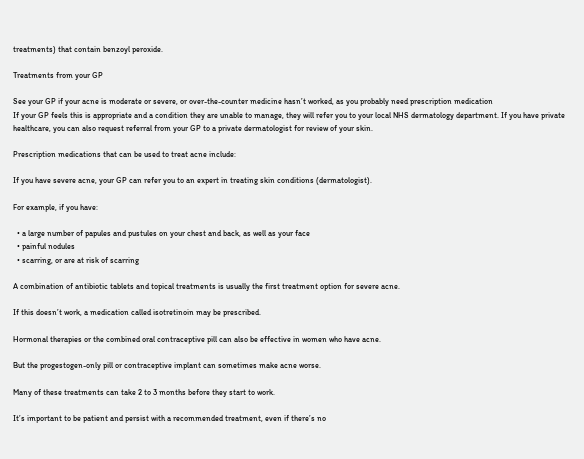treatments) that contain benzoyl peroxide.

Treatments from your GP

See your GP if your acne is moderate or severe, or over-the-counter medicine hasn’t worked, as you probably need prescription medication
If your GP feels this is appropriate and a condition they are unable to manage, they will refer you to your local NHS dermatology department. If you have private healthcare, you can also request referral from your GP to a private dermatologist for review of your skin.

Prescription medications that can be used to treat acne include:

If you have severe acne, your GP can refer you to an expert in treating skin conditions (dermatologist).

For example, if you have:

  • a large number of papules and pustules on your chest and back, as well as your face
  • painful nodules
  • scarring, or are at risk of scarring

A combination of antibiotic tablets and topical treatments is usually the first treatment option for severe acne.

If this doesn’t work, a medication called isotretinoin may be prescribed.

Hormonal therapies or the combined oral contraceptive pill can also be effective in women who have acne.

But the progestogen-only pill or contraceptive implant can sometimes make acne worse.

Many of these treatments can take 2 to 3 months before they start to work.

It’s important to be patient and persist with a recommended treatment, even if there’s no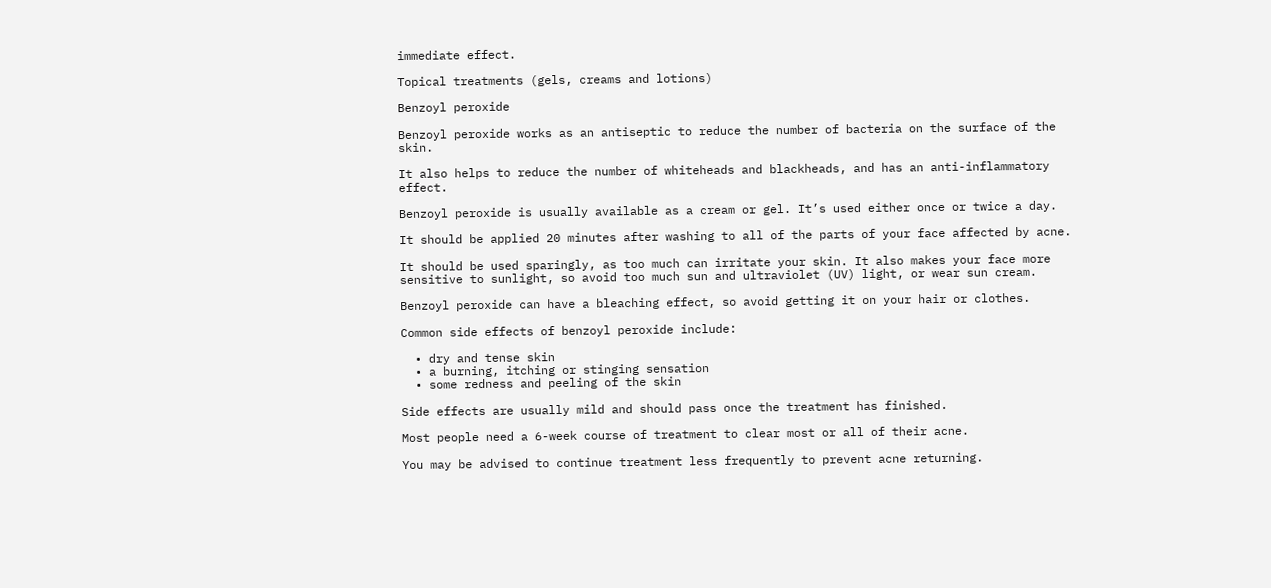immediate effect.

Topical treatments (gels, creams and lotions)

Benzoyl peroxide

Benzoyl peroxide works as an antiseptic to reduce the number of bacteria on the surface of the skin.

It also helps to reduce the number of whiteheads and blackheads, and has an anti-inflammatory effect.

Benzoyl peroxide is usually available as a cream or gel. It’s used either once or twice a day.

It should be applied 20 minutes after washing to all of the parts of your face affected by acne.

It should be used sparingly, as too much can irritate your skin. It also makes your face more sensitive to sunlight, so avoid too much sun and ultraviolet (UV) light, or wear sun cream.

Benzoyl peroxide can have a bleaching effect, so avoid getting it on your hair or clothes.

Common side effects of benzoyl peroxide include:

  • dry and tense skin
  • a burning, itching or stinging sensation
  • some redness and peeling of the skin

Side effects are usually mild and should pass once the treatment has finished.

Most people need a 6-week course of treatment to clear most or all of their acne.

You may be advised to continue treatment less frequently to prevent acne returning.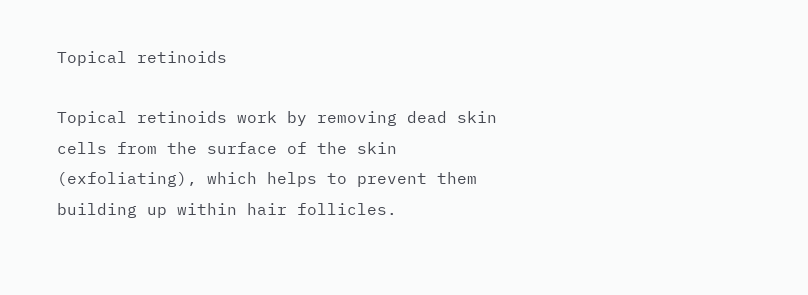Topical retinoids

Topical retinoids work by removing dead skin cells from the surface of the skin (exfoliating), which helps to prevent them building up within hair follicles.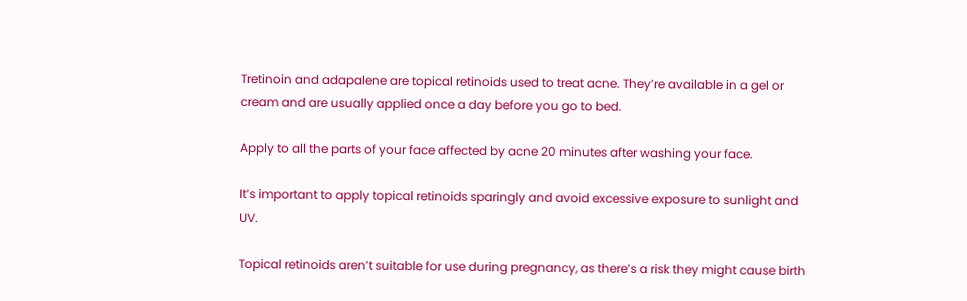Tretinoin and adapalene are topical retinoids used to treat acne. They’re available in a gel or cream and are usually applied once a day before you go to bed.

Apply to all the parts of your face affected by acne 20 minutes after washing your face.

It’s important to apply topical retinoids sparingly and avoid excessive exposure to sunlight and UV.

Topical retinoids aren’t suitable for use during pregnancy, as there’s a risk they might cause birth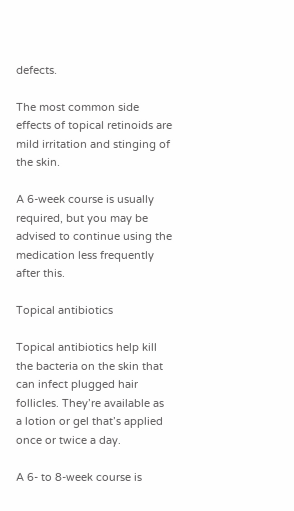defects.

The most common side effects of topical retinoids are mild irritation and stinging of the skin.

A 6-week course is usually required, but you may be advised to continue using the medication less frequently after this.

Topical antibiotics

Topical antibiotics help kill the bacteria on the skin that can infect plugged hair follicles. They’re available as a lotion or gel that’s applied once or twice a day.

A 6- to 8-week course is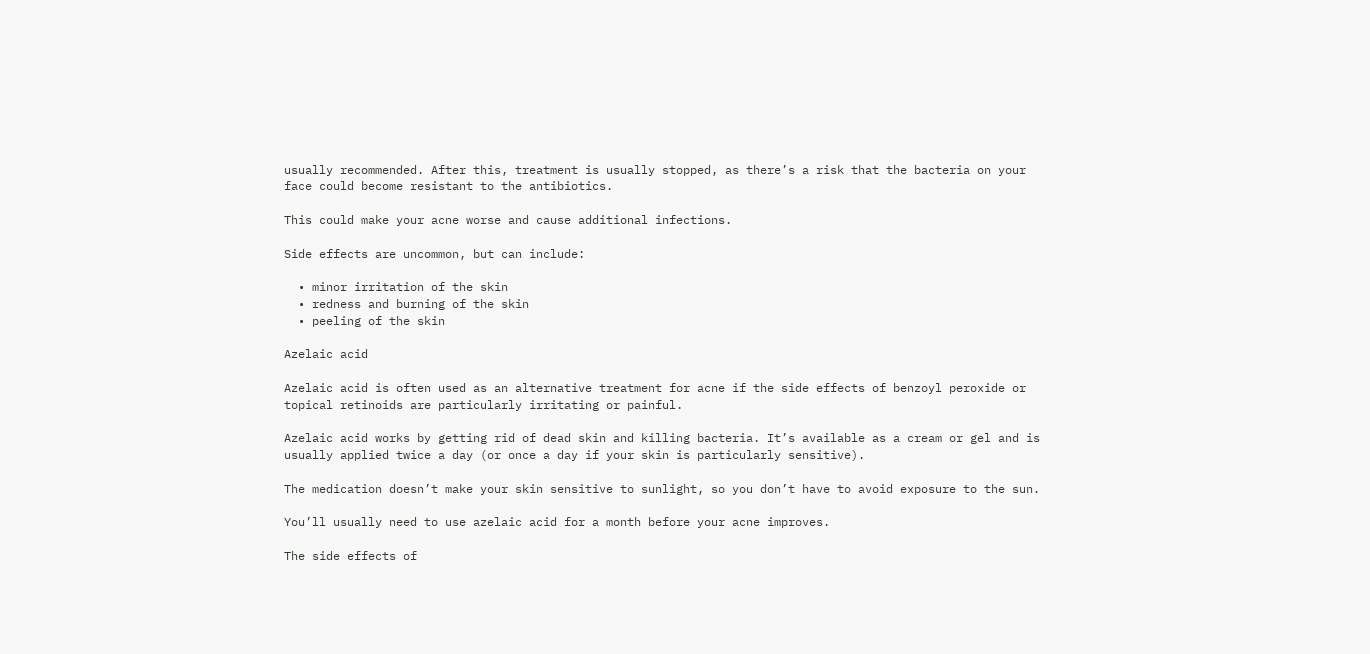usually recommended. After this, treatment is usually stopped, as there’s a risk that the bacteria on your face could become resistant to the antibiotics.

This could make your acne worse and cause additional infections.

Side effects are uncommon, but can include:

  • minor irritation of the skin
  • redness and burning of the skin
  • peeling of the skin

Azelaic acid

Azelaic acid is often used as an alternative treatment for acne if the side effects of benzoyl peroxide or topical retinoids are particularly irritating or painful.

Azelaic acid works by getting rid of dead skin and killing bacteria. It’s available as a cream or gel and is usually applied twice a day (or once a day if your skin is particularly sensitive).

The medication doesn’t make your skin sensitive to sunlight, so you don’t have to avoid exposure to the sun.

You’ll usually need to use azelaic acid for a month before your acne improves.

The side effects of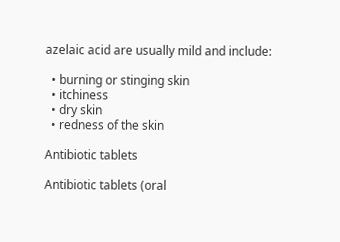azelaic acid are usually mild and include:

  • burning or stinging skin
  • itchiness
  • dry skin
  • redness of the skin

Antibiotic tablets

Antibiotic tablets (oral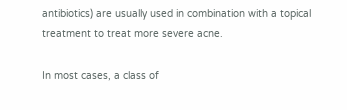antibiotics) are usually used in combination with a topical treatment to treat more severe acne.

In most cases, a class of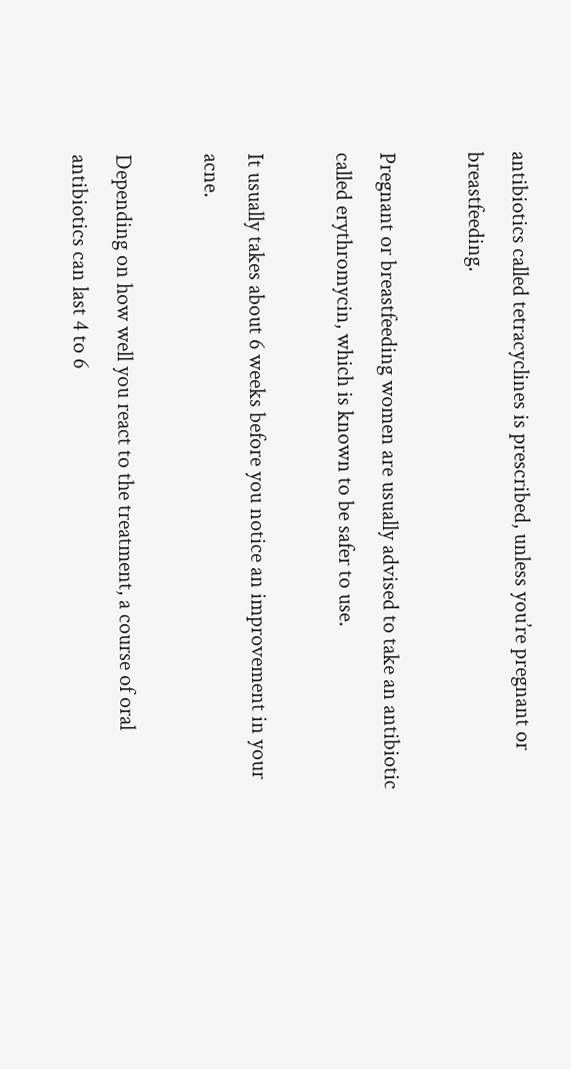antibiotics called tetracyclines is prescribed, unless you’re pregnant or breastfeeding.

Pregnant or breastfeeding women are usually advised to take an antibiotic called erythromycin, which is known to be safer to use.

It usually takes about 6 weeks before you notice an improvement in your acne.

Depending on how well you react to the treatment, a course of oral antibiotics can last 4 to 6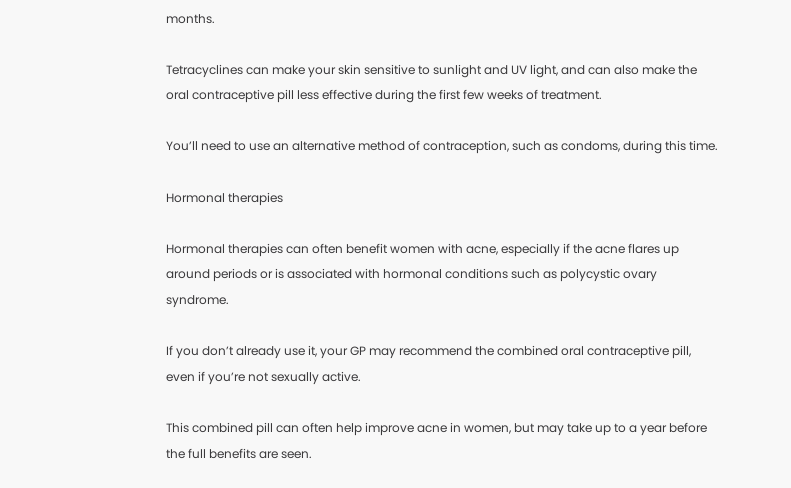months.

Tetracyclines can make your skin sensitive to sunlight and UV light, and can also make the oral contraceptive pill less effective during the first few weeks of treatment.

You’ll need to use an alternative method of contraception, such as condoms, during this time.

Hormonal therapies

Hormonal therapies can often benefit women with acne, especially if the acne flares up around periods or is associated with hormonal conditions such as polycystic ovary syndrome.

If you don’t already use it, your GP may recommend the combined oral contraceptive pill, even if you’re not sexually active.

This combined pill can often help improve acne in women, but may take up to a year before the full benefits are seen.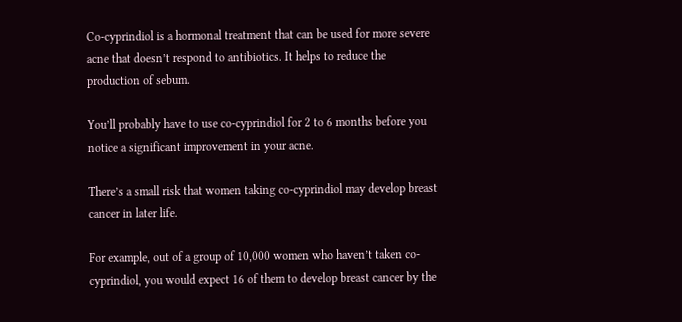Co-cyprindiol is a hormonal treatment that can be used for more severe acne that doesn’t respond to antibiotics. It helps to reduce the production of sebum.

You’ll probably have to use co-cyprindiol for 2 to 6 months before you notice a significant improvement in your acne.

There’s a small risk that women taking co-cyprindiol may develop breast cancer in later life.

For example, out of a group of 10,000 women who haven’t taken co-cyprindiol, you would expect 16 of them to develop breast cancer by the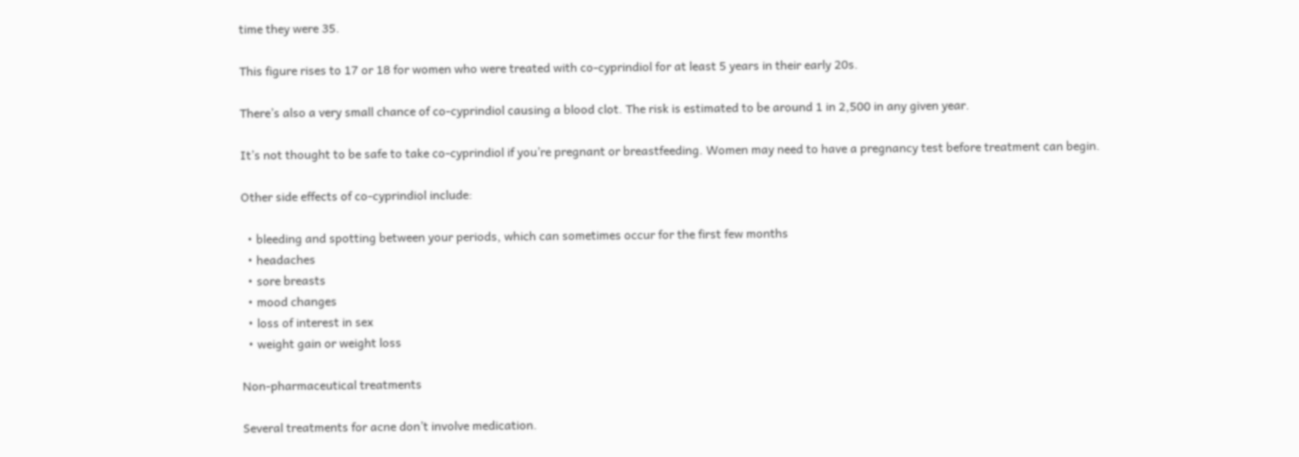time they were 35.

This figure rises to 17 or 18 for women who were treated with co-cyprindiol for at least 5 years in their early 20s.

There’s also a very small chance of co-cyprindiol causing a blood clot. The risk is estimated to be around 1 in 2,500 in any given year.

It’s not thought to be safe to take co-cyprindiol if you’re pregnant or breastfeeding. Women may need to have a pregnancy test before treatment can begin.

Other side effects of co-cyprindiol include:

  • bleeding and spotting between your periods, which can sometimes occur for the first few months
  • headaches
  • sore breasts
  • mood changes
  • loss of interest in sex
  • weight gain or weight loss

Non-pharmaceutical treatments

Several treatments for acne don’t involve medication.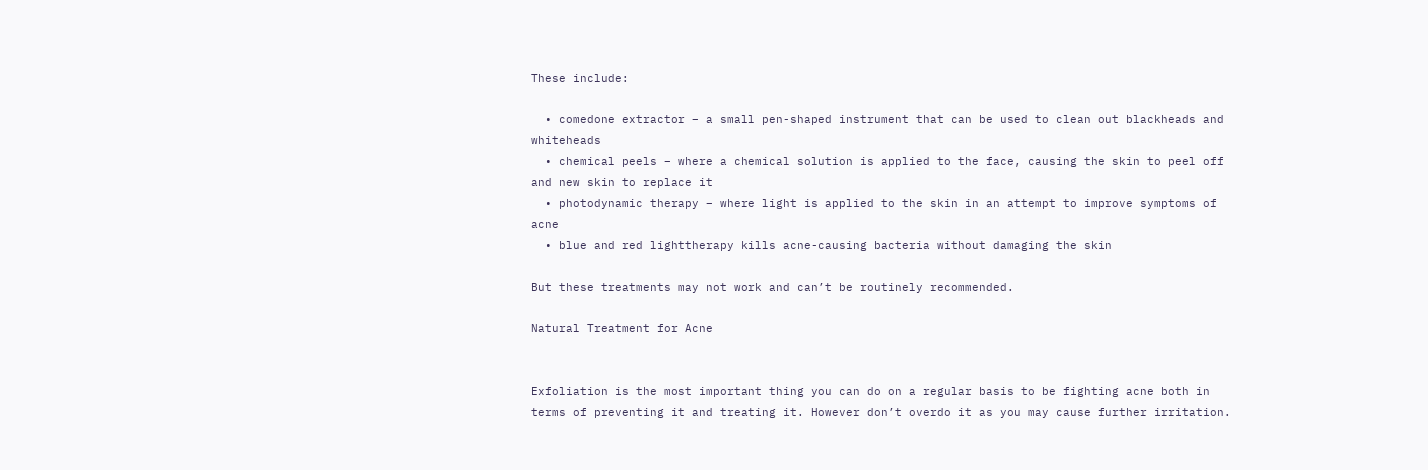These include:

  • comedone extractor – a small pen-shaped instrument that can be used to clean out blackheads and whiteheads
  • chemical peels – where a chemical solution is applied to the face, causing the skin to peel off and new skin to replace it
  • photodynamic therapy – where light is applied to the skin in an attempt to improve symptoms of acne
  • blue and red lighttherapy kills acne-causing bacteria without damaging the skin

But these treatments may not work and can’t be routinely recommended.

Natural Treatment for Acne


Exfoliation is the most important thing you can do on a regular basis to be fighting acne both in terms of preventing it and treating it. However don’t overdo it as you may cause further irritation.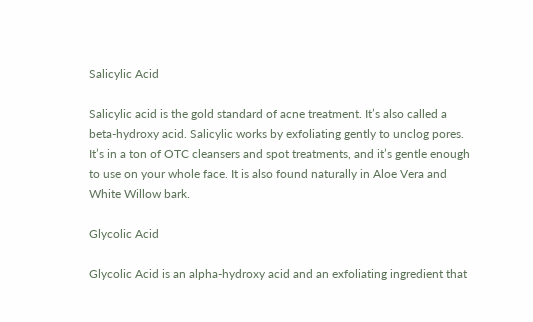Salicylic Acid

Salicylic acid is the gold standard of acne treatment. It’s also called a beta-hydroxy acid. Salicylic works by exfoliating gently to unclog pores. It’s in a ton of OTC cleansers and spot treatments, and it’s gentle enough to use on your whole face. It is also found naturally in Aloe Vera and White Willow bark.

Glycolic Acid

Glycolic Acid is an alpha-hydroxy acid and an exfoliating ingredient that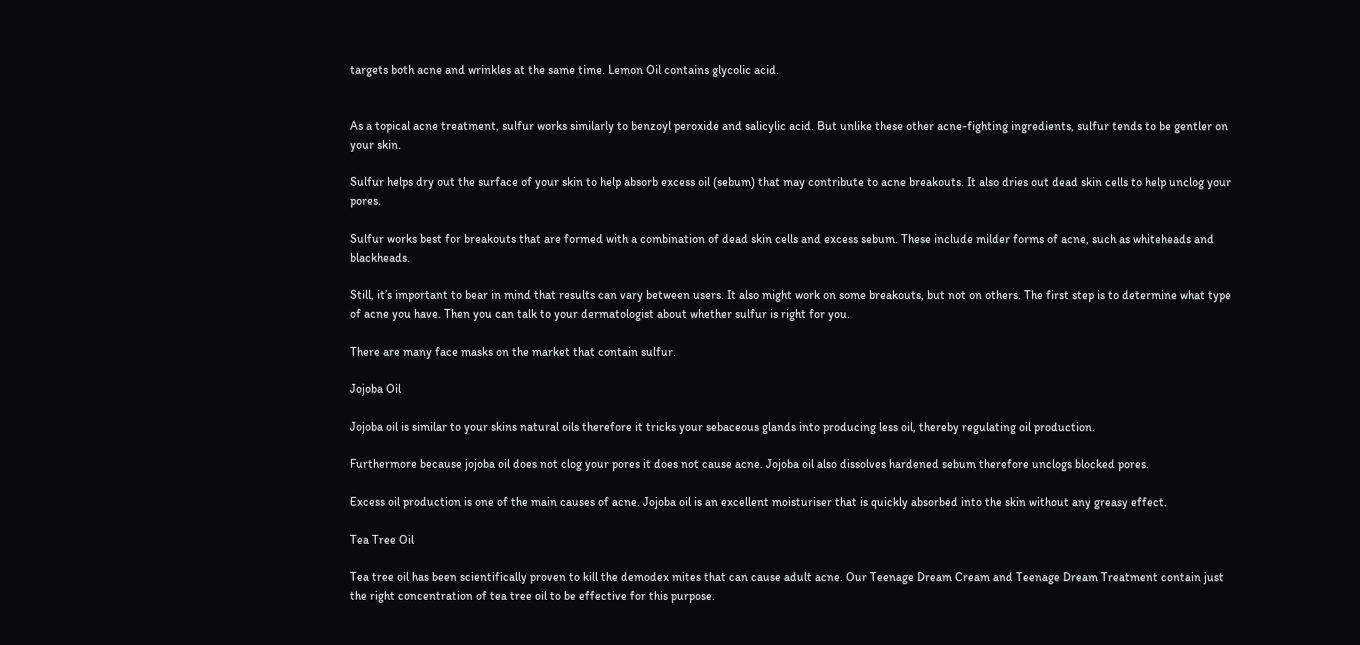targets both acne and wrinkles at the same time. Lemon Oil contains glycolic acid.


As a topical acne treatment, sulfur works similarly to benzoyl peroxide and salicylic acid. But unlike these other acne-fighting ingredients, sulfur tends to be gentler on your skin.

Sulfur helps dry out the surface of your skin to help absorb excess oil (sebum) that may contribute to acne breakouts. It also dries out dead skin cells to help unclog your pores.

Sulfur works best for breakouts that are formed with a combination of dead skin cells and excess sebum. These include milder forms of acne, such as whiteheads and blackheads.

Still, it’s important to bear in mind that results can vary between users. It also might work on some breakouts, but not on others. The first step is to determine what type of acne you have. Then you can talk to your dermatologist about whether sulfur is right for you.

There are many face masks on the market that contain sulfur.

Jojoba Oil

Jojoba oil is similar to your skins natural oils therefore it tricks your sebaceous glands into producing less oil, thereby regulating oil production.

Furthermore because jojoba oil does not clog your pores it does not cause acne. Jojoba oil also dissolves hardened sebum therefore unclogs blocked pores.

Excess oil production is one of the main causes of acne. Jojoba oil is an excellent moisturiser that is quickly absorbed into the skin without any greasy effect.

Tea Tree Oil

Tea tree oil has been scientifically proven to kill the demodex mites that can cause adult acne. Our Teenage Dream Cream and Teenage Dream Treatment contain just the right concentration of tea tree oil to be effective for this purpose.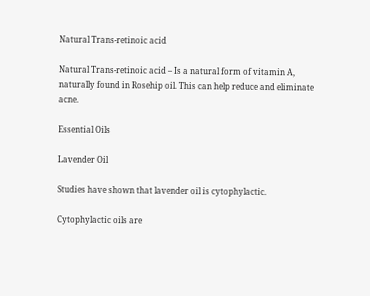Natural Trans-retinoic acid

Natural Trans-retinoic acid – Is a natural form of vitamin A, naturally found in Rosehip oil. This can help reduce and eliminate acne.

Essential Oils

Lavender Oil

Studies have shown that lavender oil is cytophylactic.

Cytophylactic oils are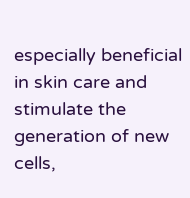especially beneficial in skin care and stimulate the generation of new cells,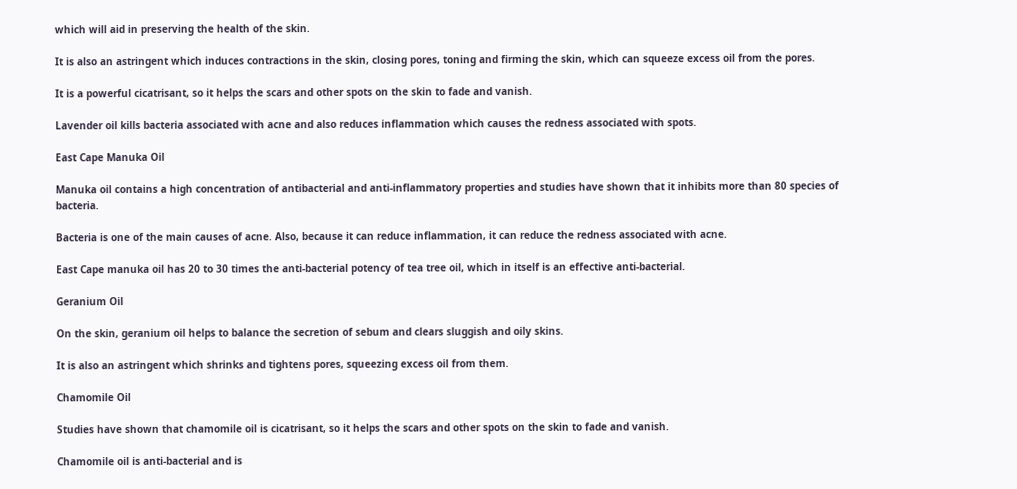which will aid in preserving the health of the skin.

It is also an astringent which induces contractions in the skin, closing pores, toning and firming the skin, which can squeeze excess oil from the pores.

It is a powerful cicatrisant, so it helps the scars and other spots on the skin to fade and vanish.

Lavender oil kills bacteria associated with acne and also reduces inflammation which causes the redness associated with spots.

East Cape Manuka Oil

Manuka oil contains a high concentration of antibacterial and anti-inflammatory properties and studies have shown that it inhibits more than 80 species of bacteria.

Bacteria is one of the main causes of acne. Also, because it can reduce inflammation, it can reduce the redness associated with acne.

East Cape manuka oil has 20 to 30 times the anti-bacterial potency of tea tree oil, which in itself is an effective anti-bacterial.

Geranium Oil

On the skin, geranium oil helps to balance the secretion of sebum and clears sluggish and oily skins.

It is also an astringent which shrinks and tightens pores, squeezing excess oil from them.

Chamomile Oil

Studies have shown that chamomile oil is cicatrisant, so it helps the scars and other spots on the skin to fade and vanish.

Chamomile oil is anti-bacterial and is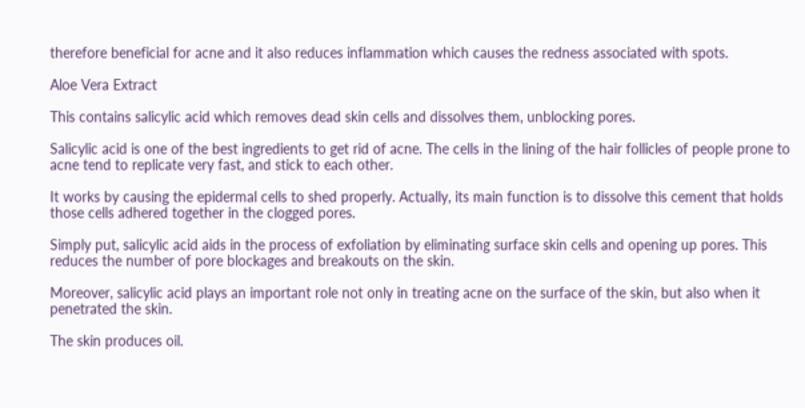therefore beneficial for acne and it also reduces inflammation which causes the redness associated with spots.

Aloe Vera Extract

This contains salicylic acid which removes dead skin cells and dissolves them, unblocking pores.

Salicylic acid is one of the best ingredients to get rid of acne. The cells in the lining of the hair follicles of people prone to acne tend to replicate very fast, and stick to each other.

It works by causing the epidermal cells to shed properly. Actually, its main function is to dissolve this cement that holds those cells adhered together in the clogged pores.

Simply put, salicylic acid aids in the process of exfoliation by eliminating surface skin cells and opening up pores. This reduces the number of pore blockages and breakouts on the skin.

Moreover, salicylic acid plays an important role not only in treating acne on the surface of the skin, but also when it penetrated the skin.

The skin produces oil.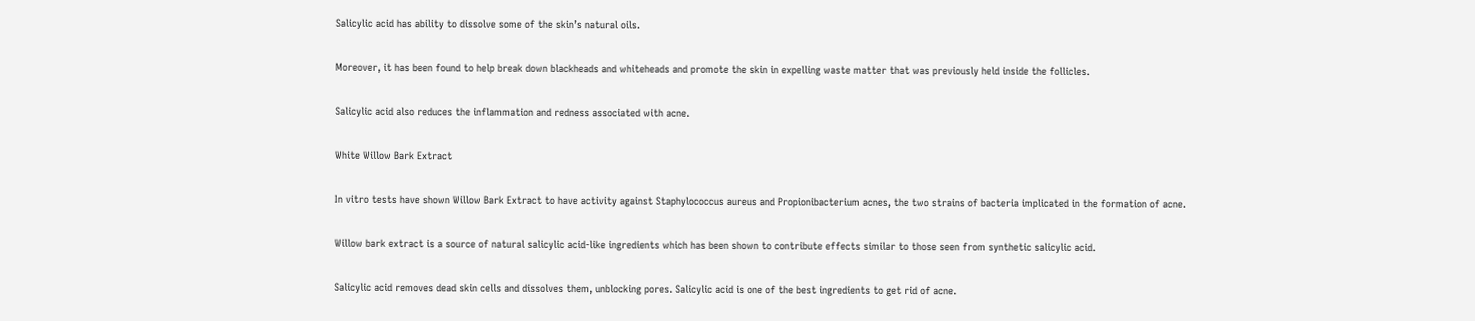Salicylic acid has ability to dissolve some of the skin’s natural oils.

Moreover, it has been found to help break down blackheads and whiteheads and promote the skin in expelling waste matter that was previously held inside the follicles.

Salicylic acid also reduces the inflammation and redness associated with acne.

White Willow Bark Extract

In vitro tests have shown Willow Bark Extract to have activity against Staphylococcus aureus and Propionibacterium acnes, the two strains of bacteria implicated in the formation of acne.

Willow bark extract is a source of natural salicylic acid-like ingredients which has been shown to contribute effects similar to those seen from synthetic salicylic acid.

Salicylic acid removes dead skin cells and dissolves them, unblocking pores. Salicylic acid is one of the best ingredients to get rid of acne.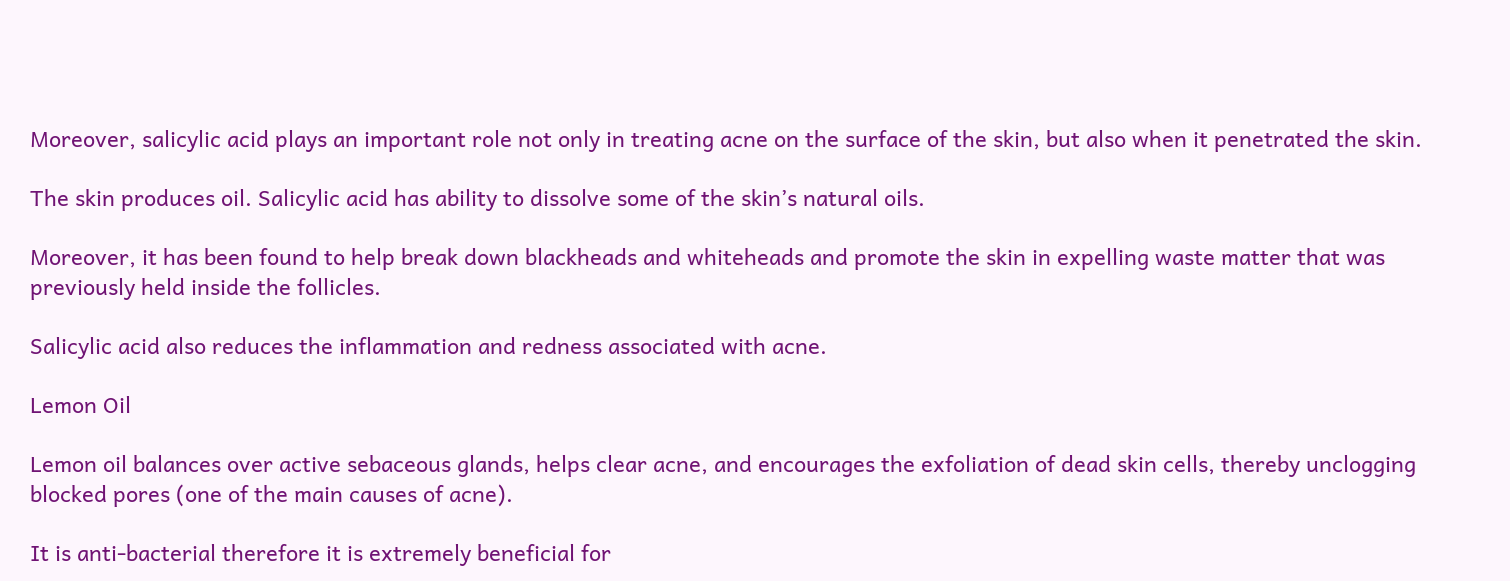Moreover, salicylic acid plays an important role not only in treating acne on the surface of the skin, but also when it penetrated the skin.

The skin produces oil. Salicylic acid has ability to dissolve some of the skin’s natural oils.

Moreover, it has been found to help break down blackheads and whiteheads and promote the skin in expelling waste matter that was previously held inside the follicles.

Salicylic acid also reduces the inflammation and redness associated with acne.

Lemon Oil

Lemon oil balances over active sebaceous glands, helps clear acne, and encourages the exfoliation of dead skin cells, thereby unclogging blocked pores (one of the main causes of acne).

It is anti-bacterial therefore it is extremely beneficial for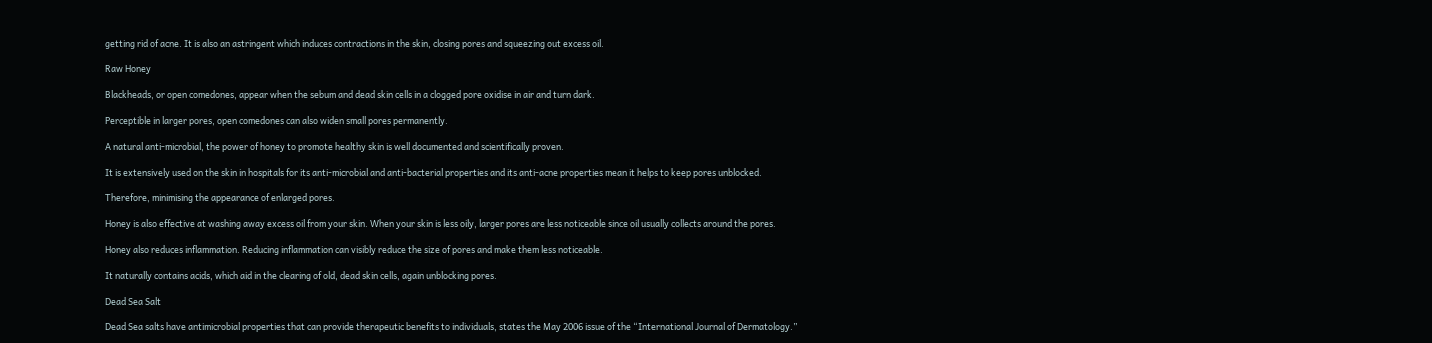getting rid of acne. It is also an astringent which induces contractions in the skin, closing pores and squeezing out excess oil.

Raw Honey

Blackheads, or open comedones, appear when the sebum and dead skin cells in a clogged pore oxidise in air and turn dark.

Perceptible in larger pores, open comedones can also widen small pores permanently.

A natural anti-microbial, the power of honey to promote healthy skin is well documented and scientifically proven.

It is extensively used on the skin in hospitals for its anti-microbial and anti-bacterial properties and its anti-acne properties mean it helps to keep pores unblocked.

Therefore, minimising the appearance of enlarged pores.

Honey is also effective at washing away excess oil from your skin. When your skin is less oily, larger pores are less noticeable since oil usually collects around the pores.

Honey also reduces inflammation. Reducing inflammation can visibly reduce the size of pores and make them less noticeable.

It naturally contains acids, which aid in the clearing of old, dead skin cells, again unblocking pores.

Dead Sea Salt

Dead Sea salts have antimicrobial properties that can provide therapeutic benefits to individuals, states the May 2006 issue of the “International Journal of Dermatology.”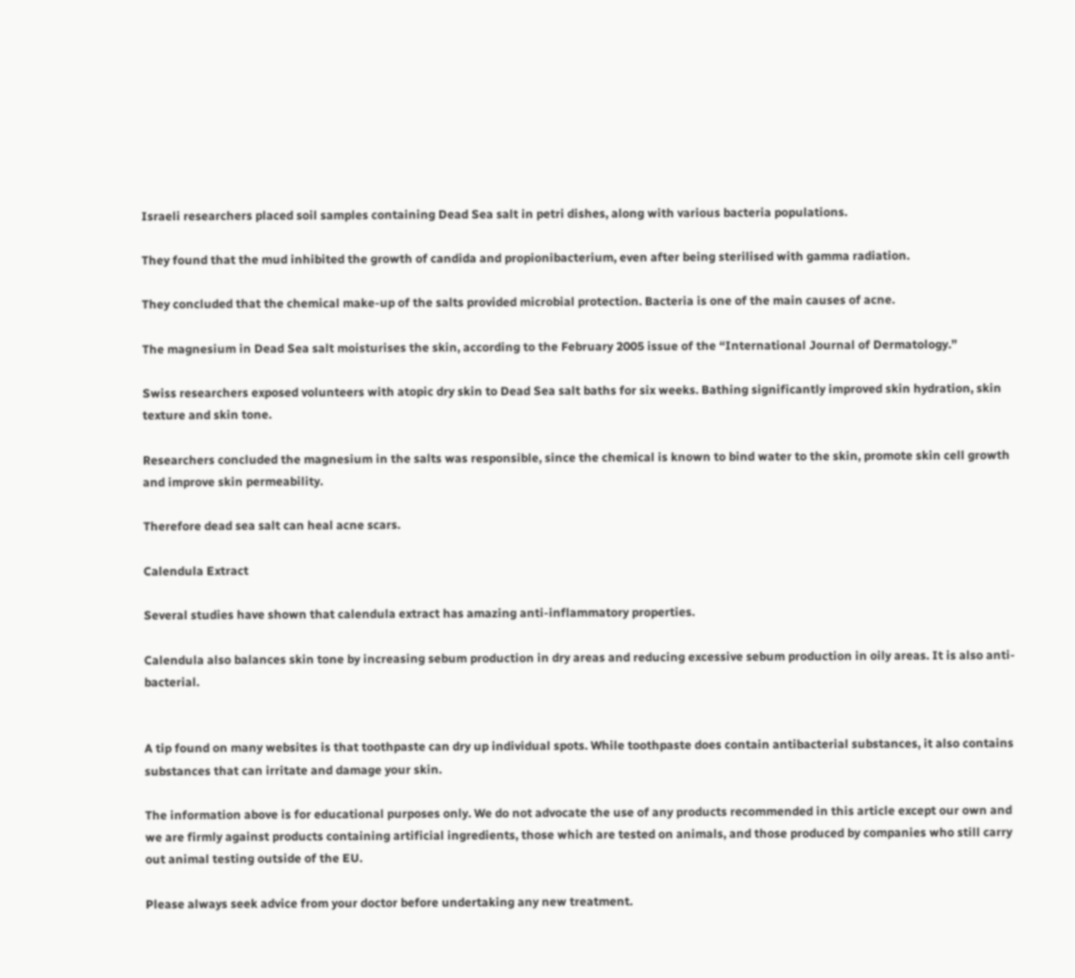Israeli researchers placed soil samples containing Dead Sea salt in petri dishes, along with various bacteria populations.

They found that the mud inhibited the growth of candida and propionibacterium, even after being sterilised with gamma radiation.

They concluded that the chemical make-up of the salts provided microbial protection. Bacteria is one of the main causes of acne.

The magnesium in Dead Sea salt moisturises the skin, according to the February 2005 issue of the “International Journal of Dermatology.”

Swiss researchers exposed volunteers with atopic dry skin to Dead Sea salt baths for six weeks. Bathing significantly improved skin hydration, skin texture and skin tone.

Researchers concluded the magnesium in the salts was responsible, since the chemical is known to bind water to the skin, promote skin cell growth and improve skin permeability.

Therefore dead sea salt can heal acne scars.

Calendula Extract

Several studies have shown that calendula extract has amazing anti-inflammatory properties.

Calendula also balances skin tone by increasing sebum production in dry areas and reducing excessive sebum production in oily areas. It is also anti-bacterial.


A tip found on many websites is that toothpaste can dry up individual spots. While toothpaste does contain antibacterial substances, it also contains substances that can irritate and damage your skin.

The information above is for educational purposes only. We do not advocate the use of any products recommended in this article except our own and we are firmly against products containing artificial ingredients, those which are tested on animals, and those produced by companies who still carry out animal testing outside of the EU.

Please always seek advice from your doctor before undertaking any new treatment.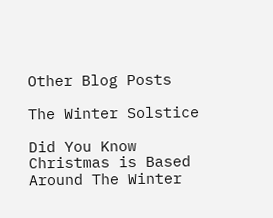Other Blog Posts

The Winter Solstice

Did You Know Christmas is Based Around The Winter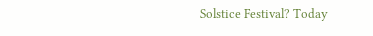Solstice Festival? Today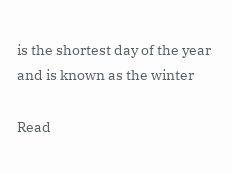is the shortest day of the year and is known as the winter

Read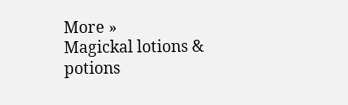More »
Magickal lotions & potions